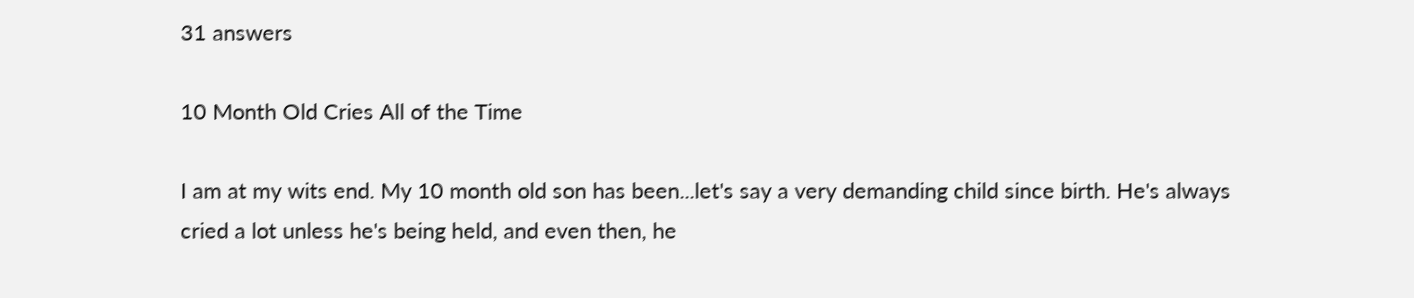31 answers

10 Month Old Cries All of the Time

I am at my wits end. My 10 month old son has been...let's say a very demanding child since birth. He's always cried a lot unless he's being held, and even then, he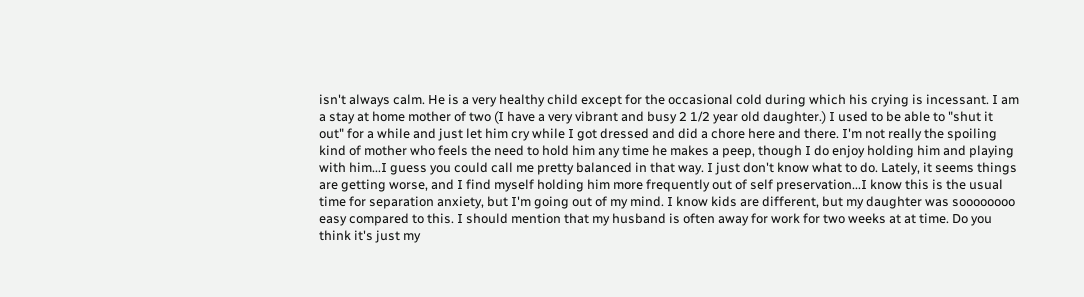isn't always calm. He is a very healthy child except for the occasional cold during which his crying is incessant. I am a stay at home mother of two (I have a very vibrant and busy 2 1/2 year old daughter.) I used to be able to "shut it out" for a while and just let him cry while I got dressed and did a chore here and there. I'm not really the spoiling kind of mother who feels the need to hold him any time he makes a peep, though I do enjoy holding him and playing with him...I guess you could call me pretty balanced in that way. I just don't know what to do. Lately, it seems things are getting worse, and I find myself holding him more frequently out of self preservation...I know this is the usual time for separation anxiety, but I'm going out of my mind. I know kids are different, but my daughter was soooooooo easy compared to this. I should mention that my husband is often away for work for two weeks at at time. Do you think it's just my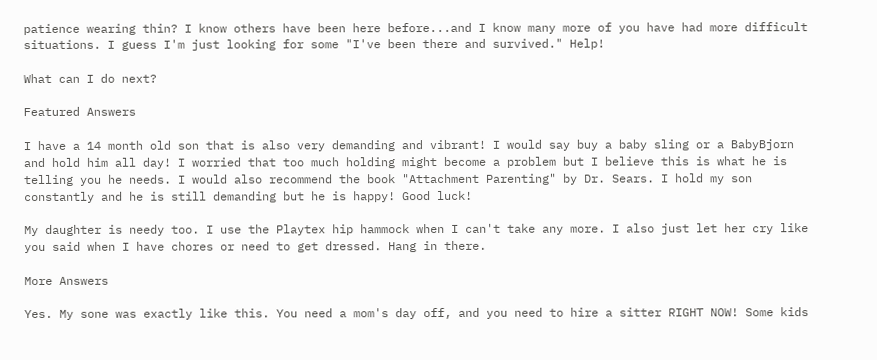patience wearing thin? I know others have been here before...and I know many more of you have had more difficult situations. I guess I'm just looking for some "I've been there and survived." Help!

What can I do next?

Featured Answers

I have a 14 month old son that is also very demanding and vibrant! I would say buy a baby sling or a BabyBjorn and hold him all day! I worried that too much holding might become a problem but I believe this is what he is telling you he needs. I would also recommend the book "Attachment Parenting" by Dr. Sears. I hold my son constantly and he is still demanding but he is happy! Good luck!

My daughter is needy too. I use the Playtex hip hammock when I can't take any more. I also just let her cry like you said when I have chores or need to get dressed. Hang in there.

More Answers

Yes. My sone was exactly like this. You need a mom's day off, and you need to hire a sitter RIGHT NOW! Some kids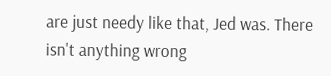are just needy like that, Jed was. There isn't anything wrong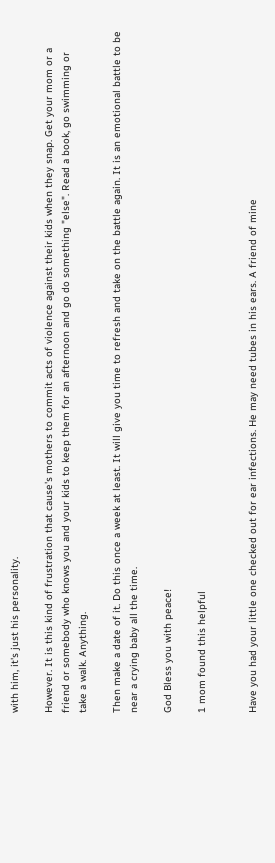with him, it's just his personality.

However. It is this kind of frustration that cause's mothers to commit acts of violence against their kids when they snap. Get your mom or a friend or somebody who knows you and your kids to keep them for an afternoon and go do something "else". Read a book, go swimming or take a walk. Anything.

Then make a date of it. Do this once a week at least. It will give you time to refresh and take on the battle again. It is an emotional battle to be near a crying baby all the time.

God Bless you with peace!

1 mom found this helpful


Have you had your little one checked out for ear infections. He may need tubes in his ears. A friend of mine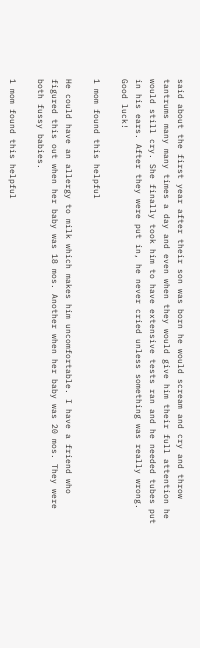said about the first year after their son was born he would scream and cry and throw tantrums many many times a day and even when they would give him their full attention he would still cry. She finally took him to have extensive tests ran and he needed tubes put in his ears. After they were put in, he never cried unless something was really wrong. Good luck!

1 mom found this helpful

He could have an allergy to milk which makes him uncomfortable. I have a friend who figured this out when her baby was 18 mos. Another when her baby was 20 mos. They were both fussy babies.

1 mom found this helpful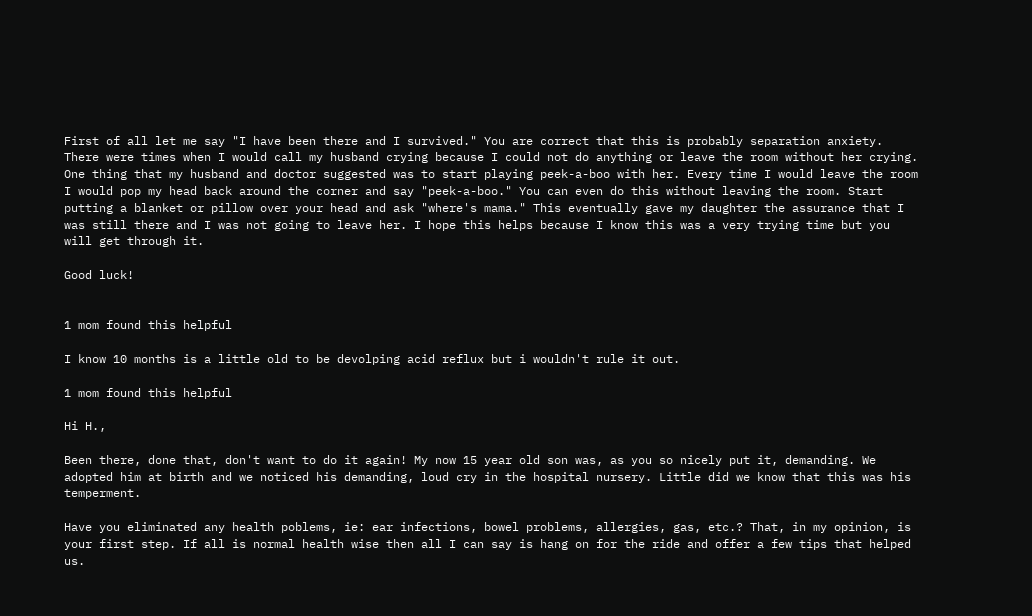First of all let me say "I have been there and I survived." You are correct that this is probably separation anxiety. There were times when I would call my husband crying because I could not do anything or leave the room without her crying. One thing that my husband and doctor suggested was to start playing peek-a-boo with her. Every time I would leave the room I would pop my head back around the corner and say "peek-a-boo." You can even do this without leaving the room. Start putting a blanket or pillow over your head and ask "where's mama." This eventually gave my daughter the assurance that I was still there and I was not going to leave her. I hope this helps because I know this was a very trying time but you will get through it.

Good luck!


1 mom found this helpful

I know 10 months is a little old to be devolping acid reflux but i wouldn't rule it out.

1 mom found this helpful

Hi H.,

Been there, done that, don't want to do it again! My now 15 year old son was, as you so nicely put it, demanding. We adopted him at birth and we noticed his demanding, loud cry in the hospital nursery. Little did we know that this was his temperment.

Have you eliminated any health poblems, ie: ear infections, bowel problems, allergies, gas, etc.? That, in my opinion, is your first step. If all is normal health wise then all I can say is hang on for the ride and offer a few tips that helped us.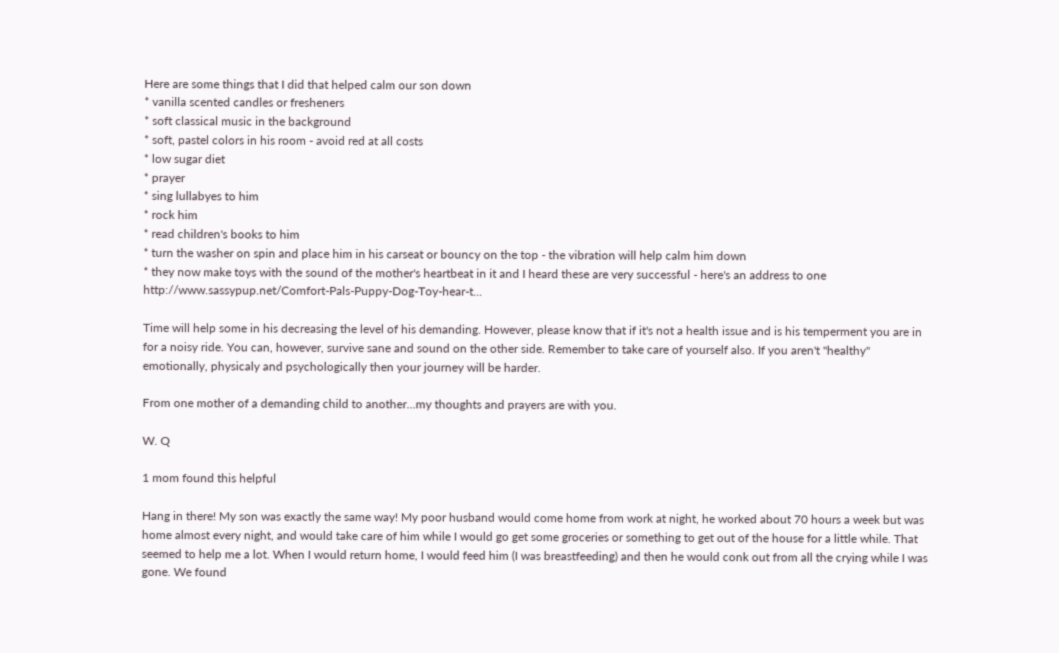Here are some things that I did that helped calm our son down
* vanilla scented candles or fresheners
* soft classical music in the background
* soft, pastel colors in his room - avoid red at all costs
* low sugar diet
* prayer
* sing lullabyes to him
* rock him
* read children's books to him
* turn the washer on spin and place him in his carseat or bouncy on the top - the vibration will help calm him down
* they now make toys with the sound of the mother's heartbeat in it and I heard these are very successful - here's an address to one http://www.sassypup.net/Comfort-Pals-Puppy-Dog-Toy-hear-t...

Time will help some in his decreasing the level of his demanding. However, please know that if it's not a health issue and is his temperment you are in for a noisy ride. You can, however, survive sane and sound on the other side. Remember to take care of yourself also. If you aren't "healthy" emotionally, physicaly and psychologically then your journey will be harder.

From one mother of a demanding child to another...my thoughts and prayers are with you.

W. Q

1 mom found this helpful

Hang in there! My son was exactly the same way! My poor husband would come home from work at night, he worked about 70 hours a week but was home almost every night, and would take care of him while I would go get some groceries or something to get out of the house for a little while. That seemed to help me a lot. When I would return home, I would feed him (I was breastfeeding) and then he would conk out from all the crying while I was gone. We found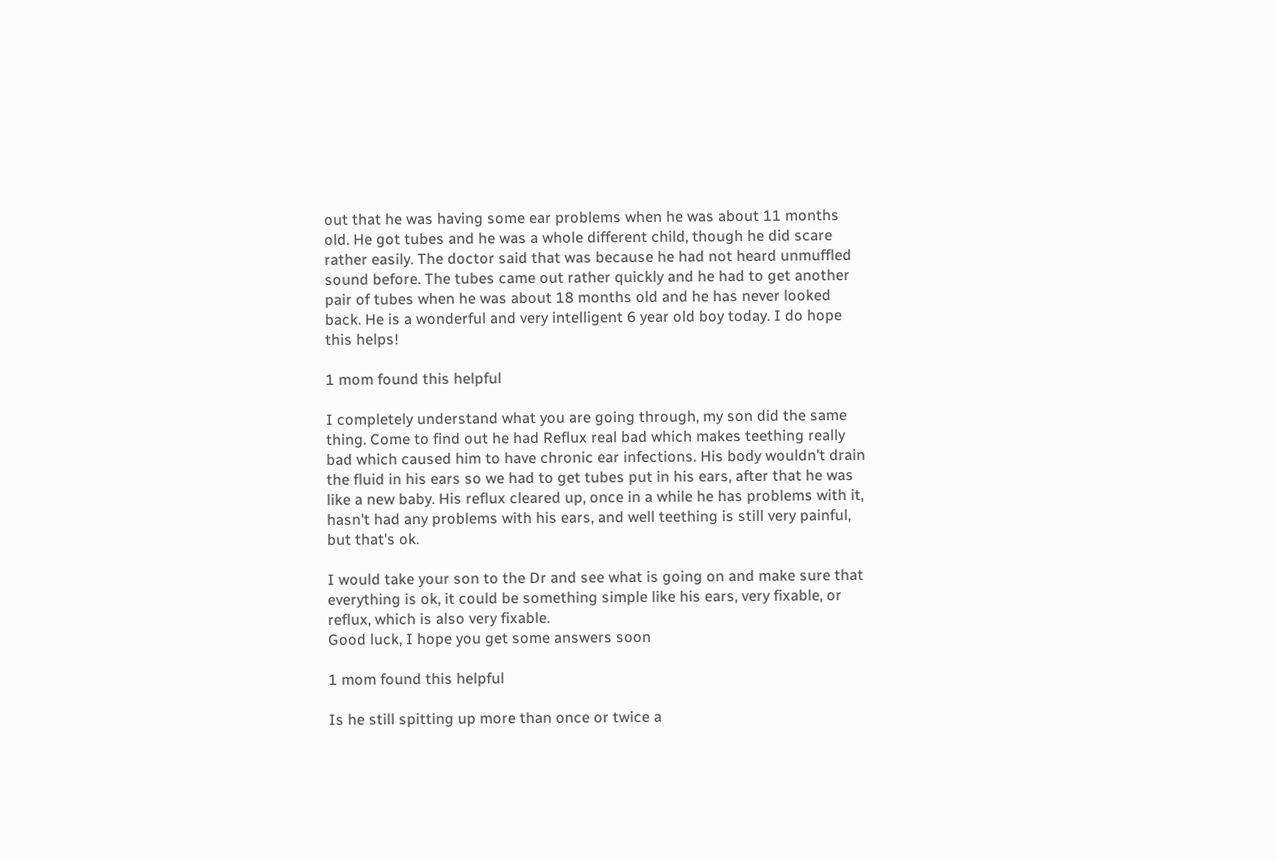out that he was having some ear problems when he was about 11 months old. He got tubes and he was a whole different child, though he did scare rather easily. The doctor said that was because he had not heard unmuffled sound before. The tubes came out rather quickly and he had to get another pair of tubes when he was about 18 months old and he has never looked back. He is a wonderful and very intelligent 6 year old boy today. I do hope this helps!

1 mom found this helpful

I completely understand what you are going through, my son did the same thing. Come to find out he had Reflux real bad which makes teething really bad which caused him to have chronic ear infections. His body wouldn't drain the fluid in his ears so we had to get tubes put in his ears, after that he was like a new baby. His reflux cleared up, once in a while he has problems with it, hasn't had any problems with his ears, and well teething is still very painful, but that's ok.

I would take your son to the Dr and see what is going on and make sure that everything is ok, it could be something simple like his ears, very fixable, or reflux, which is also very fixable.
Good luck, I hope you get some answers soon

1 mom found this helpful

Is he still spitting up more than once or twice a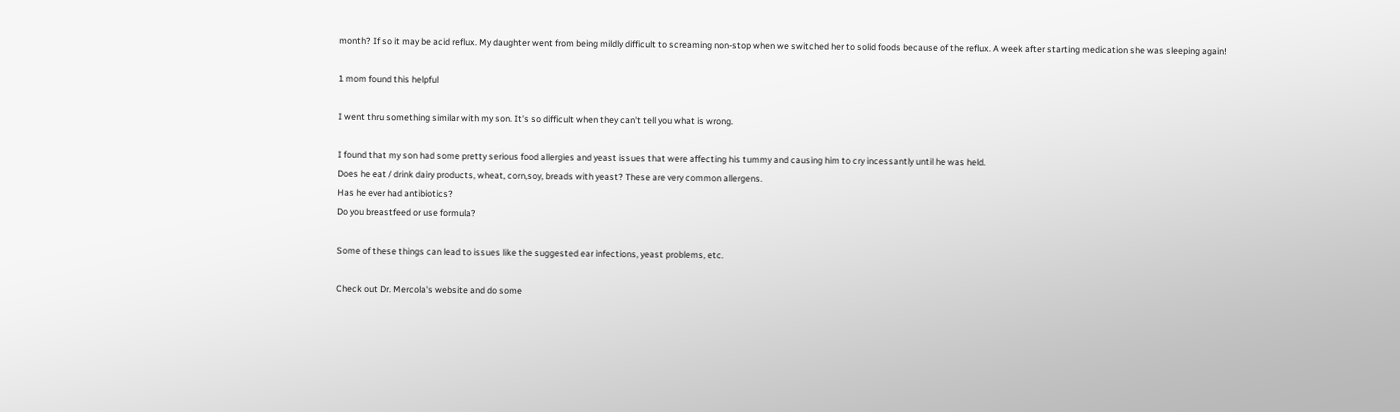month? If so it may be acid reflux. My daughter went from being mildly difficult to screaming non-stop when we switched her to solid foods because of the reflux. A week after starting medication she was sleeping again!

1 mom found this helpful

I went thru something similar with my son. It's so difficult when they can't tell you what is wrong.

I found that my son had some pretty serious food allergies and yeast issues that were affecting his tummy and causing him to cry incessantly until he was held.
Does he eat / drink dairy products, wheat, corn,soy, breads with yeast? These are very common allergens.
Has he ever had antibiotics?
Do you breastfeed or use formula?

Some of these things can lead to issues like the suggested ear infections, yeast problems, etc.

Check out Dr. Mercola's website and do some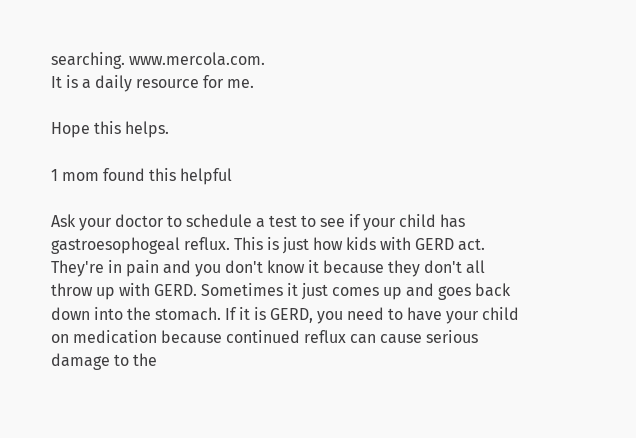searching. www.mercola.com.
It is a daily resource for me.

Hope this helps.

1 mom found this helpful

Ask your doctor to schedule a test to see if your child has gastroesophogeal reflux. This is just how kids with GERD act. They're in pain and you don't know it because they don't all throw up with GERD. Sometimes it just comes up and goes back down into the stomach. If it is GERD, you need to have your child on medication because continued reflux can cause serious damage to the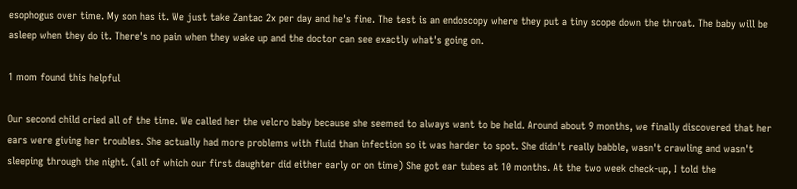esophogus over time. My son has it. We just take Zantac 2x per day and he's fine. The test is an endoscopy where they put a tiny scope down the throat. The baby will be asleep when they do it. There's no pain when they wake up and the doctor can see exactly what's going on.

1 mom found this helpful

Our second child cried all of the time. We called her the velcro baby because she seemed to always want to be held. Around about 9 months, we finally discovered that her ears were giving her troubles. She actually had more problems with fluid than infection so it was harder to spot. She didn't really babble, wasn't crawling and wasn't sleeping through the night. (all of which our first daughter did either early or on time) She got ear tubes at 10 months. At the two week check-up, I told the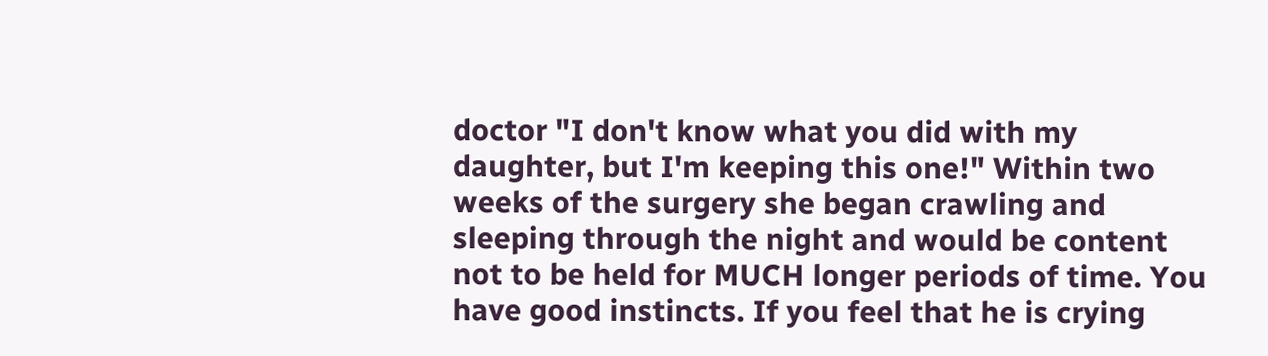doctor "I don't know what you did with my daughter, but I'm keeping this one!" Within two weeks of the surgery she began crawling and sleeping through the night and would be content not to be held for MUCH longer periods of time. You have good instincts. If you feel that he is crying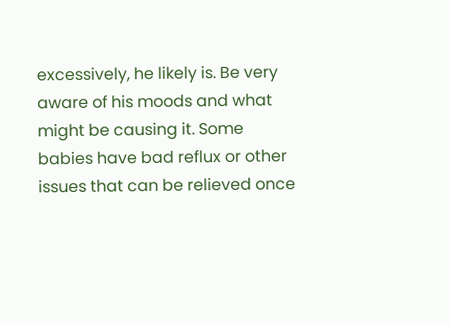excessively, he likely is. Be very aware of his moods and what might be causing it. Some babies have bad reflux or other issues that can be relieved once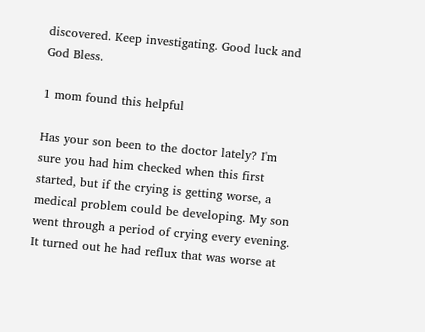discovered. Keep investigating. Good luck and God Bless.

1 mom found this helpful

Has your son been to the doctor lately? I'm sure you had him checked when this first started, but if the crying is getting worse, a medical problem could be developing. My son went through a period of crying every evening. It turned out he had reflux that was worse at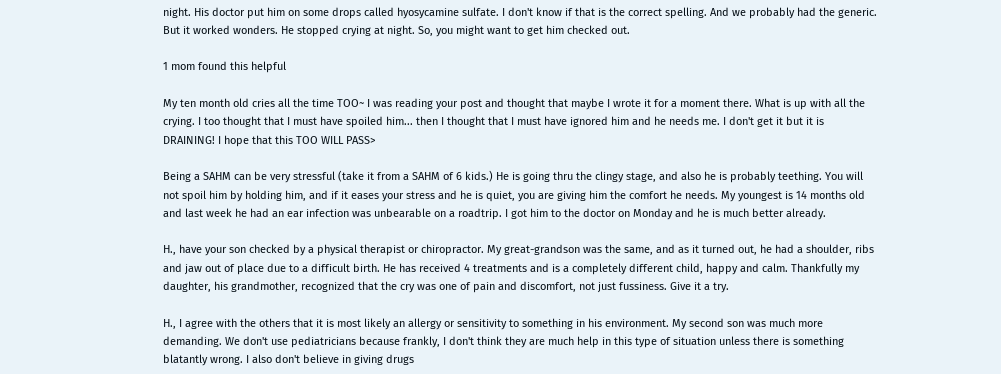night. His doctor put him on some drops called hyosycamine sulfate. I don't know if that is the correct spelling. And we probably had the generic. But it worked wonders. He stopped crying at night. So, you might want to get him checked out.

1 mom found this helpful

My ten month old cries all the time TOO~ I was reading your post and thought that maybe I wrote it for a moment there. What is up with all the crying. I too thought that I must have spoiled him... then I thought that I must have ignored him and he needs me. I don't get it but it is DRAINING! I hope that this TOO WILL PASS>

Being a SAHM can be very stressful (take it from a SAHM of 6 kids.) He is going thru the clingy stage, and also he is probably teething. You will not spoil him by holding him, and if it eases your stress and he is quiet, you are giving him the comfort he needs. My youngest is 14 months old and last week he had an ear infection was unbearable on a roadtrip. I got him to the doctor on Monday and he is much better already.

H., have your son checked by a physical therapist or chiropractor. My great-grandson was the same, and as it turned out, he had a shoulder, ribs and jaw out of place due to a difficult birth. He has received 4 treatments and is a completely different child, happy and calm. Thankfully my daughter, his grandmother, recognized that the cry was one of pain and discomfort, not just fussiness. Give it a try.

H., I agree with the others that it is most likely an allergy or sensitivity to something in his environment. My second son was much more demanding. We don't use pediatricians because frankly, I don't think they are much help in this type of situation unless there is something blatantly wrong. I also don't believe in giving drugs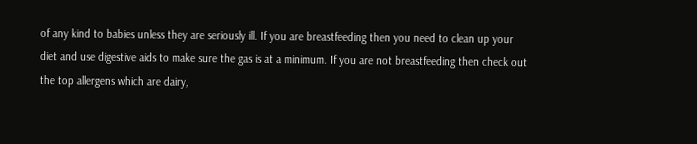of any kind to babies unless they are seriously ill. If you are breastfeeding then you need to clean up your diet and use digestive aids to make sure the gas is at a minimum. If you are not breastfeeding then check out the top allergens which are dairy,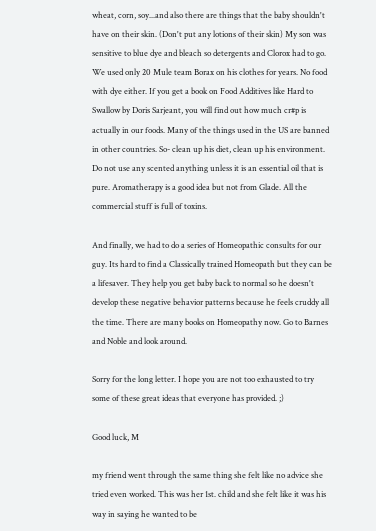wheat, corn, soy...and also there are things that the baby shouldn't have on their skin. (Don't put any lotions of their skin) My son was sensitive to blue dye and bleach so detergents and Clorox had to go. We used only 20 Mule team Borax on his clothes for years. No food with dye either. If you get a book on Food Additives like Hard to Swallow by Doris Sarjeant, you will find out how much cr#p is actually in our foods. Many of the things used in the US are banned in other countries. So- clean up his diet, clean up his environment. Do not use any scented anything unless it is an essential oil that is pure. Aromatherapy is a good idea but not from Glade. All the commercial stuff is full of toxins.

And finally, we had to do a series of Homeopathic consults for our guy. Its hard to find a Classically trained Homeopath but they can be a lifesaver. They help you get baby back to normal so he doesn't develop these negative behavior patterns because he feels cruddy all the time. There are many books on Homeopathy now. Go to Barnes and Noble and look around.

Sorry for the long letter. I hope you are not too exhausted to try some of these great ideas that everyone has provided. ;)

Good luck, M

my friend went through the same thing she felt like no advice she tried even worked. This was her 1st. child and she felt like it was his way in saying he wanted to be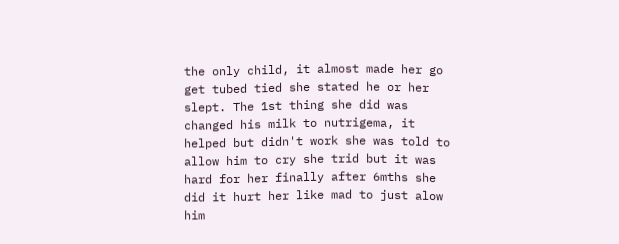the only child, it almost made her go get tubed tied she stated he or her slept. The 1st thing she did was changed his milk to nutrigema, it helped but didn't work she was told to allow him to cry she trid but it was hard for her finally after 6mths she did it hurt her like mad to just alow him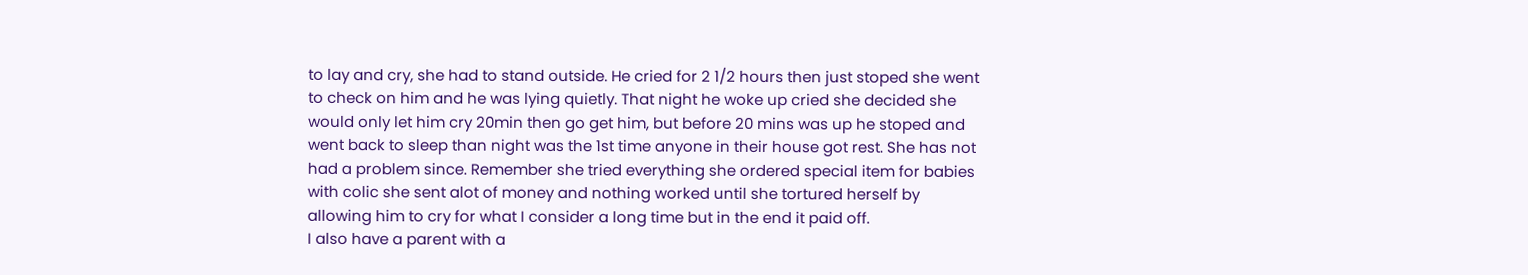to lay and cry, she had to stand outside. He cried for 2 1/2 hours then just stoped she went to check on him and he was lying quietly. That night he woke up cried she decided she would only let him cry 20min then go get him, but before 20 mins was up he stoped and went back to sleep than night was the 1st time anyone in their house got rest. She has not had a problem since. Remember she tried everything she ordered special item for babies with colic she sent alot of money and nothing worked until she tortured herself by allowing him to cry for what I consider a long time but in the end it paid off.
I also have a parent with a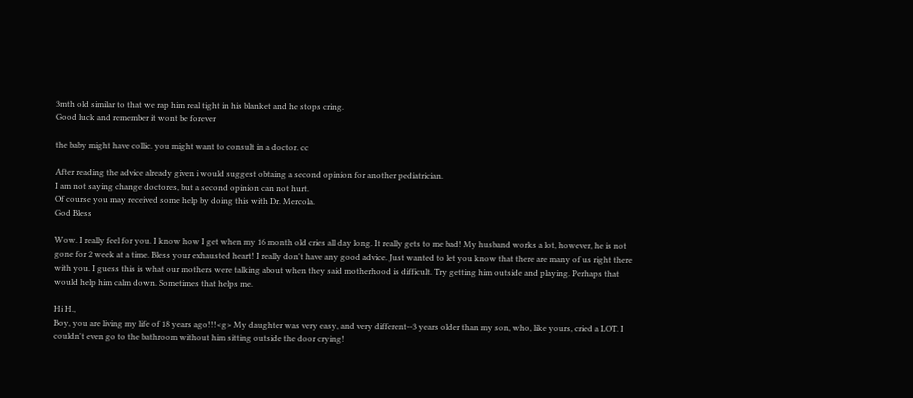3mth old similar to that we rap him real tight in his blanket and he stops cring.
Good luck and remember it wont be forever

the baby might have collic. you might want to consult in a doctor. cc

After reading the advice already given i would suggest obtaing a second opinion for another pediatrician.
I am not saying change doctores, but a second opinion can not hurt.
Of course you may received some help by doing this with Dr. Mercola.
God Bless

Wow. I really feel for you. I know how I get when my 16 month old cries all day long. It really gets to me bad! My husband works a lot, however, he is not gone for 2 week at a time. Bless your exhausted heart! I really don't have any good advice. Just wanted to let you know that there are many of us right there with you. I guess this is what our mothers were talking about when they said motherhood is difficult. Try getting him outside and playing. Perhaps that would help him calm down. Sometimes that helps me.

Hi H.,
Boy, you are living my life of 18 years ago!!!<g> My daughter was very easy, and very different--3 years older than my son, who, like yours, cried a LOT. I couldn't even go to the bathroom without him sitting outside the door crying!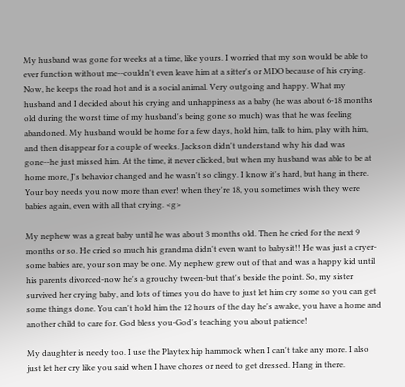My husband was gone for weeks at a time, like yours. I worried that my son would be able to ever function without me--couldn't even leave him at a sitter's or MDO because of his crying. Now, he keeps the road hot and is a social animal. Very outgoing and happy. What my husband and I decided about his crying and unhappiness as a baby (he was about 6-18 months old during the worst time of my husband's being gone so much) was that he was feeling abandoned. My husband would be home for a few days, hold him, talk to him, play with him, and then disappear for a couple of weeks. Jackson didn't understand why his dad was gone--he just missed him. At the time, it never clicked, but when my husband was able to be at home more, J's behavior changed and he wasn't so clingy. I know it's hard, but hang in there. Your boy needs you now more than ever! when they're 18, you sometimes wish they were babies again, even with all that crying. <g>

My nephew was a great baby until he was about 3 months old. Then he cried for the next 9 months or so. He cried so much his grandma didn't even want to babysit!! He was just a cryer-some babies are, your son may be one. My nephew grew out of that and was a happy kid until his parents divorced-now he's a grouchy tween-but that's beside the point. So, my sister survived her crying baby, and lots of times you do have to just let him cry some so you can get some things done. You can't hold him the 12 hours of the day he's awake, you have a home and another child to care for. God bless you-God's teaching you about patience!

My daughter is needy too. I use the Playtex hip hammock when I can't take any more. I also just let her cry like you said when I have chores or need to get dressed. Hang in there.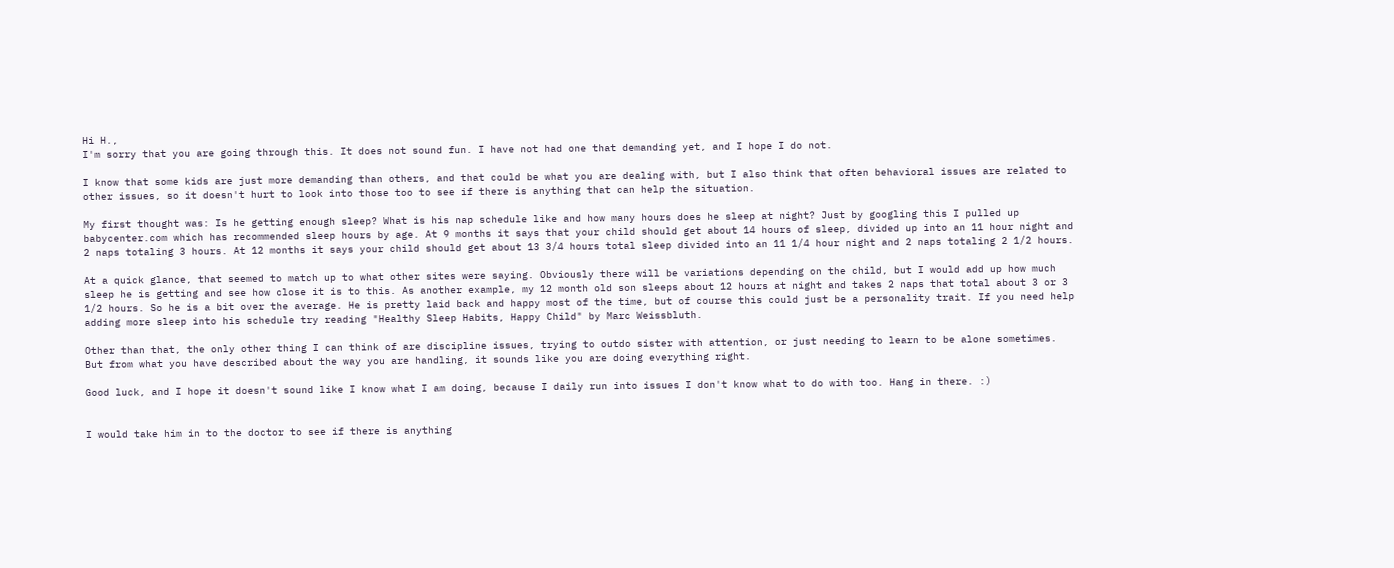Hi H.,
I'm sorry that you are going through this. It does not sound fun. I have not had one that demanding yet, and I hope I do not.

I know that some kids are just more demanding than others, and that could be what you are dealing with, but I also think that often behavioral issues are related to other issues, so it doesn't hurt to look into those too to see if there is anything that can help the situation.

My first thought was: Is he getting enough sleep? What is his nap schedule like and how many hours does he sleep at night? Just by googling this I pulled up babycenter.com which has recommended sleep hours by age. At 9 months it says that your child should get about 14 hours of sleep, divided up into an 11 hour night and 2 naps totaling 3 hours. At 12 months it says your child should get about 13 3/4 hours total sleep divided into an 11 1/4 hour night and 2 naps totaling 2 1/2 hours.

At a quick glance, that seemed to match up to what other sites were saying. Obviously there will be variations depending on the child, but I would add up how much sleep he is getting and see how close it is to this. As another example, my 12 month old son sleeps about 12 hours at night and takes 2 naps that total about 3 or 3 1/2 hours. So he is a bit over the average. He is pretty laid back and happy most of the time, but of course this could just be a personality trait. If you need help adding more sleep into his schedule try reading "Healthy Sleep Habits, Happy Child" by Marc Weissbluth.

Other than that, the only other thing I can think of are discipline issues, trying to outdo sister with attention, or just needing to learn to be alone sometimes. But from what you have described about the way you are handling, it sounds like you are doing everything right.

Good luck, and I hope it doesn't sound like I know what I am doing, because I daily run into issues I don't know what to do with too. Hang in there. :)


I would take him in to the doctor to see if there is anything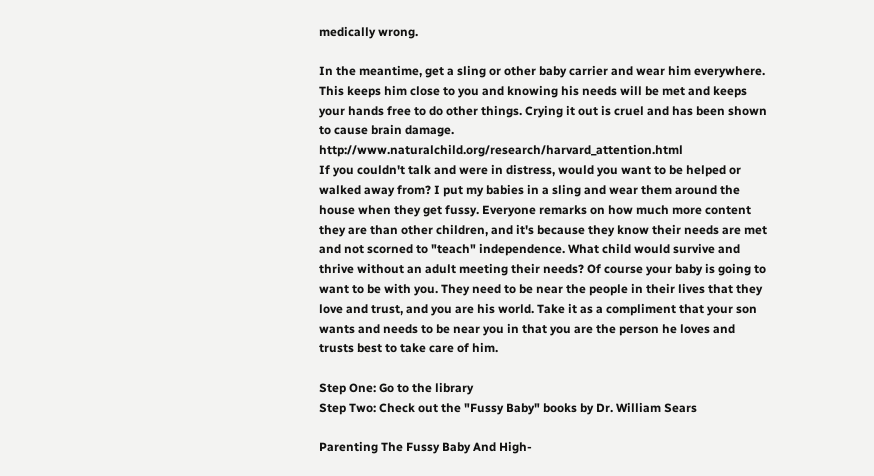medically wrong.

In the meantime, get a sling or other baby carrier and wear him everywhere. This keeps him close to you and knowing his needs will be met and keeps your hands free to do other things. Crying it out is cruel and has been shown to cause brain damage. http://www.naturalchild.org/research/harvard_attention.html
If you couldn't talk and were in distress, would you want to be helped or walked away from? I put my babies in a sling and wear them around the house when they get fussy. Everyone remarks on how much more content they are than other children, and it's because they know their needs are met and not scorned to "teach" independence. What child would survive and thrive without an adult meeting their needs? Of course your baby is going to want to be with you. They need to be near the people in their lives that they love and trust, and you are his world. Take it as a compliment that your son wants and needs to be near you in that you are the person he loves and trusts best to take care of him.

Step One: Go to the library
Step Two: Check out the "Fussy Baby" books by Dr. William Sears

Parenting The Fussy Baby And High-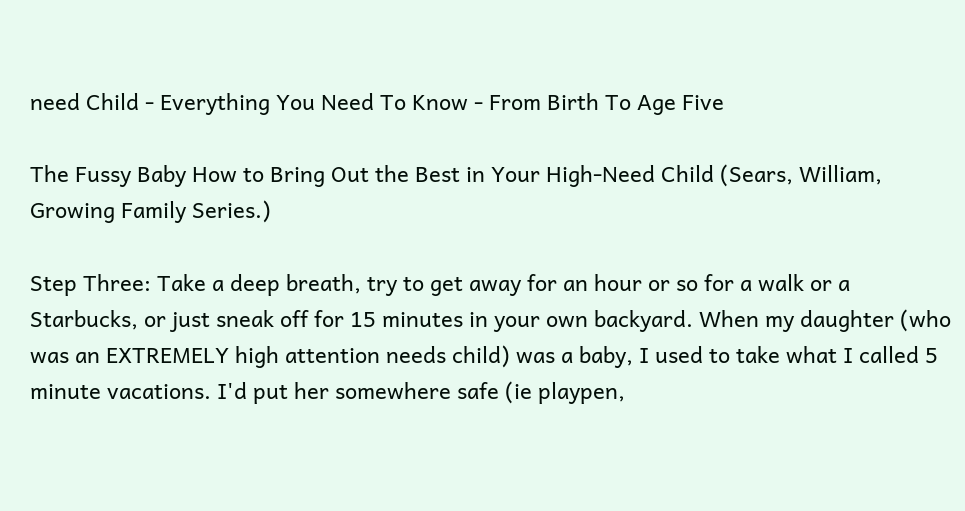need Child - Everything You Need To Know - From Birth To Age Five

The Fussy Baby How to Bring Out the Best in Your High-Need Child (Sears, William, Growing Family Series.)

Step Three: Take a deep breath, try to get away for an hour or so for a walk or a Starbucks, or just sneak off for 15 minutes in your own backyard. When my daughter (who was an EXTREMELY high attention needs child) was a baby, I used to take what I called 5 minute vacations. I'd put her somewhere safe (ie playpen,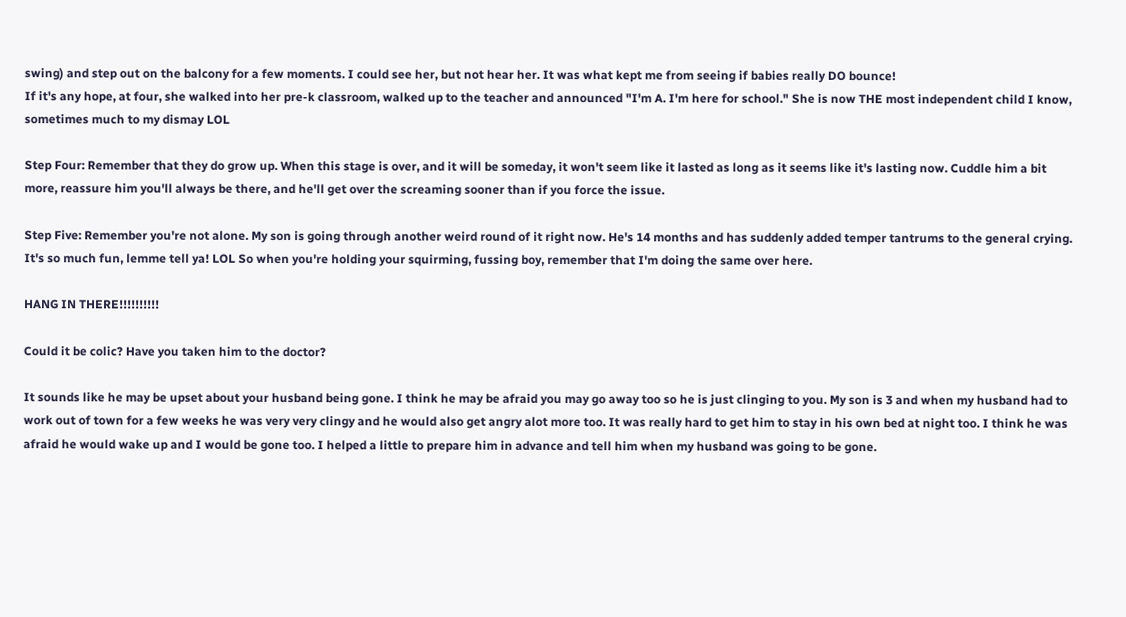swing) and step out on the balcony for a few moments. I could see her, but not hear her. It was what kept me from seeing if babies really DO bounce!
If it's any hope, at four, she walked into her pre-k classroom, walked up to the teacher and announced "I'm A. I'm here for school." She is now THE most independent child I know, sometimes much to my dismay LOL

Step Four: Remember that they do grow up. When this stage is over, and it will be someday, it won't seem like it lasted as long as it seems like it's lasting now. Cuddle him a bit more, reassure him you'll always be there, and he'll get over the screaming sooner than if you force the issue.

Step Five: Remember you're not alone. My son is going through another weird round of it right now. He's 14 months and has suddenly added temper tantrums to the general crying. It's so much fun, lemme tell ya! LOL So when you're holding your squirming, fussing boy, remember that I'm doing the same over here.

HANG IN THERE!!!!!!!!!!

Could it be colic? Have you taken him to the doctor?

It sounds like he may be upset about your husband being gone. I think he may be afraid you may go away too so he is just clinging to you. My son is 3 and when my husband had to work out of town for a few weeks he was very very clingy and he would also get angry alot more too. It was really hard to get him to stay in his own bed at night too. I think he was afraid he would wake up and I would be gone too. I helped a little to prepare him in advance and tell him when my husband was going to be gone.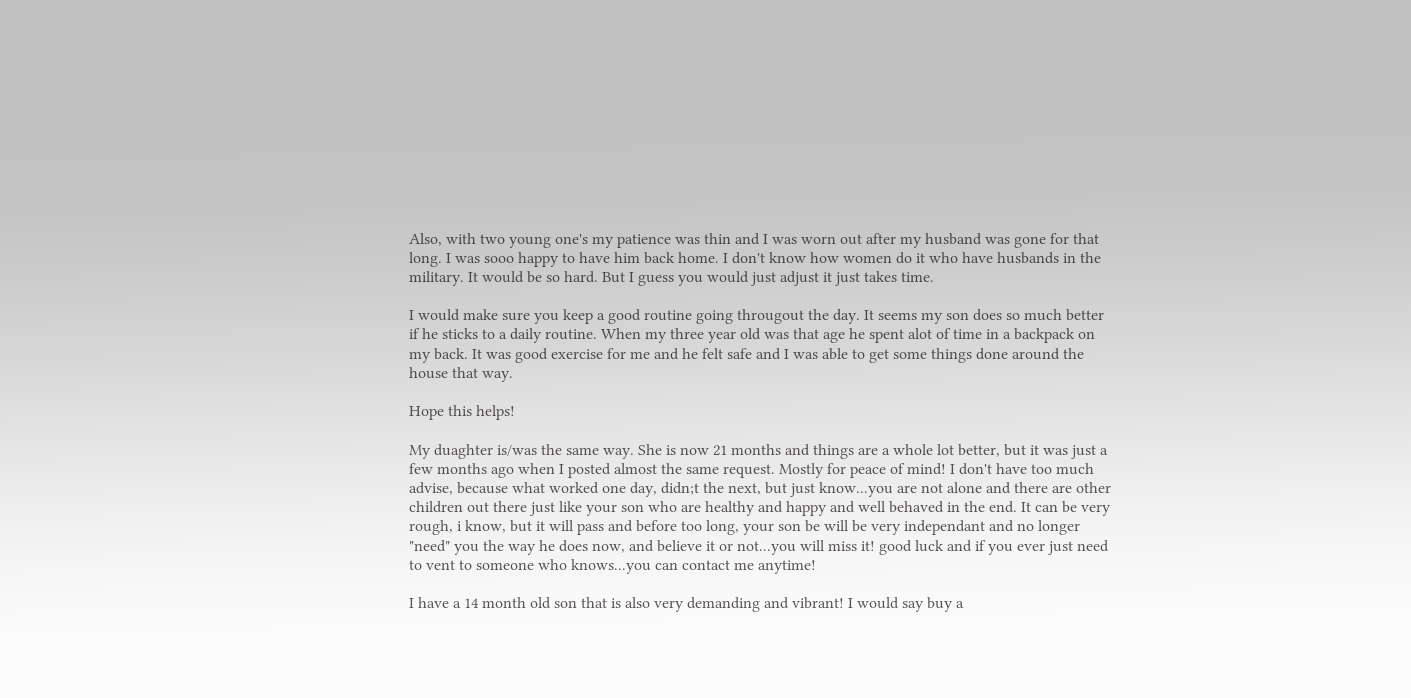Also, with two young one's my patience was thin and I was worn out after my husband was gone for that long. I was sooo happy to have him back home. I don't know how women do it who have husbands in the military. It would be so hard. But I guess you would just adjust it just takes time.

I would make sure you keep a good routine going througout the day. It seems my son does so much better if he sticks to a daily routine. When my three year old was that age he spent alot of time in a backpack on my back. It was good exercise for me and he felt safe and I was able to get some things done around the house that way.

Hope this helps!

My duaghter is/was the same way. She is now 21 months and things are a whole lot better, but it was just a few months ago when I posted almost the same request. Mostly for peace of mind! I don't have too much advise, because what worked one day, didn;t the next, but just know...you are not alone and there are other children out there just like your son who are healthy and happy and well behaved in the end. It can be very rough, i know, but it will pass and before too long, your son be will be very independant and no longer "need" you the way he does now, and believe it or not...you will miss it! good luck and if you ever just need to vent to someone who knows...you can contact me anytime!

I have a 14 month old son that is also very demanding and vibrant! I would say buy a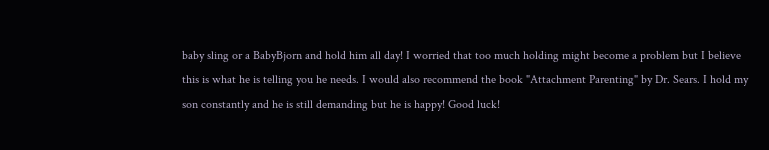baby sling or a BabyBjorn and hold him all day! I worried that too much holding might become a problem but I believe this is what he is telling you he needs. I would also recommend the book "Attachment Parenting" by Dr. Sears. I hold my son constantly and he is still demanding but he is happy! Good luck!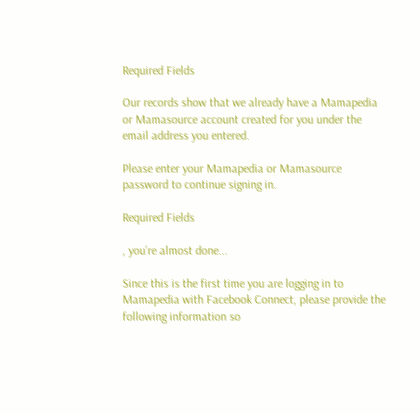Required Fields

Our records show that we already have a Mamapedia or Mamasource account created for you under the email address you entered.

Please enter your Mamapedia or Mamasource password to continue signing in.

Required Fields

, you’re almost done...

Since this is the first time you are logging in to Mamapedia with Facebook Connect, please provide the following information so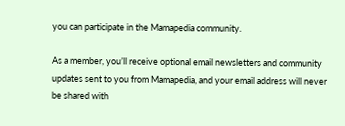you can participate in the Mamapedia community.

As a member, you’ll receive optional email newsletters and community updates sent to you from Mamapedia, and your email address will never be shared with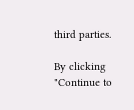third parties.

By clicking "Continue to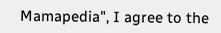Mamapedia", I agree to the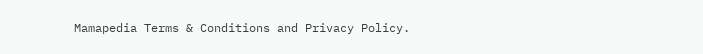Mamapedia Terms & Conditions and Privacy Policy.